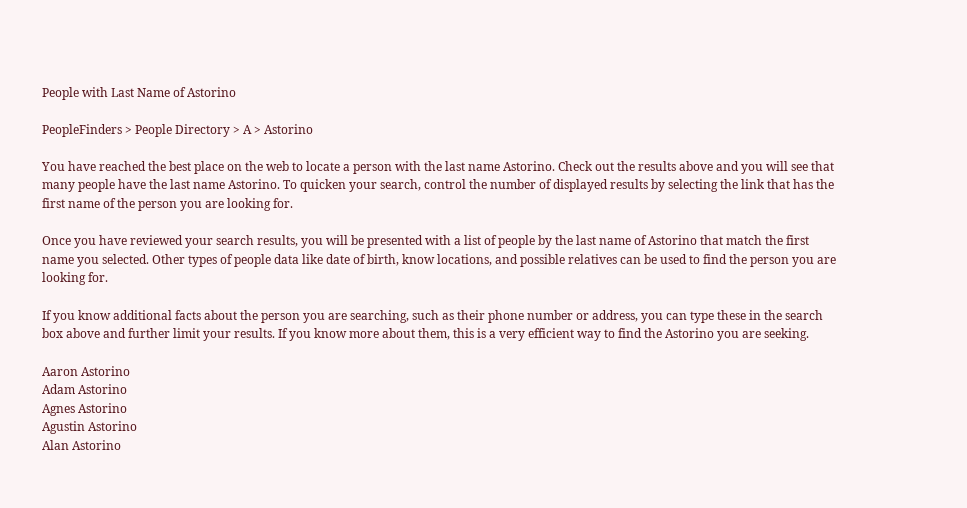People with Last Name of Astorino

PeopleFinders > People Directory > A > Astorino

You have reached the best place on the web to locate a person with the last name Astorino. Check out the results above and you will see that many people have the last name Astorino. To quicken your search, control the number of displayed results by selecting the link that has the first name of the person you are looking for.

Once you have reviewed your search results, you will be presented with a list of people by the last name of Astorino that match the first name you selected. Other types of people data like date of birth, know locations, and possible relatives can be used to find the person you are looking for.

If you know additional facts about the person you are searching, such as their phone number or address, you can type these in the search box above and further limit your results. If you know more about them, this is a very efficient way to find the Astorino you are seeking.

Aaron Astorino
Adam Astorino
Agnes Astorino
Agustin Astorino
Alan Astorino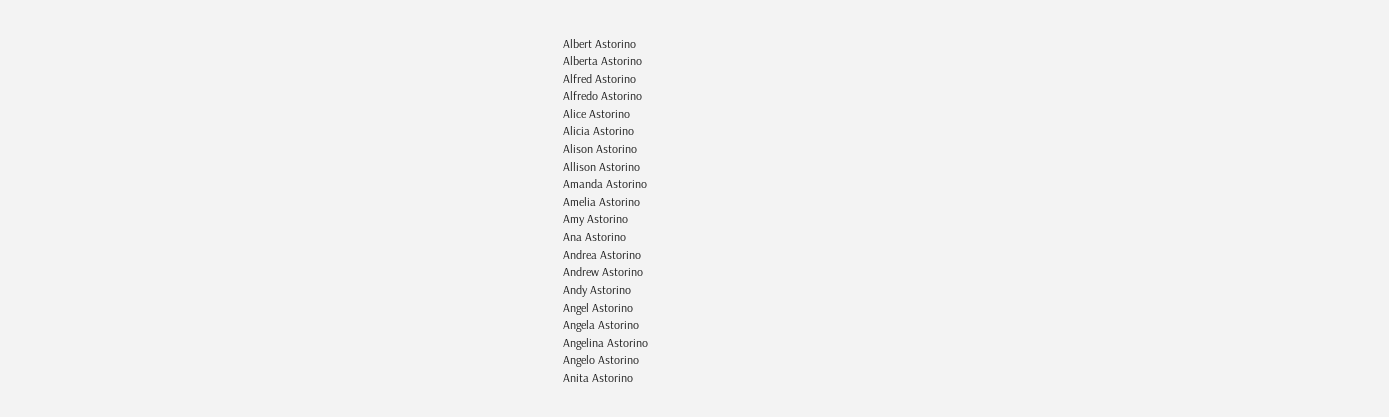Albert Astorino
Alberta Astorino
Alfred Astorino
Alfredo Astorino
Alice Astorino
Alicia Astorino
Alison Astorino
Allison Astorino
Amanda Astorino
Amelia Astorino
Amy Astorino
Ana Astorino
Andrea Astorino
Andrew Astorino
Andy Astorino
Angel Astorino
Angela Astorino
Angelina Astorino
Angelo Astorino
Anita Astorino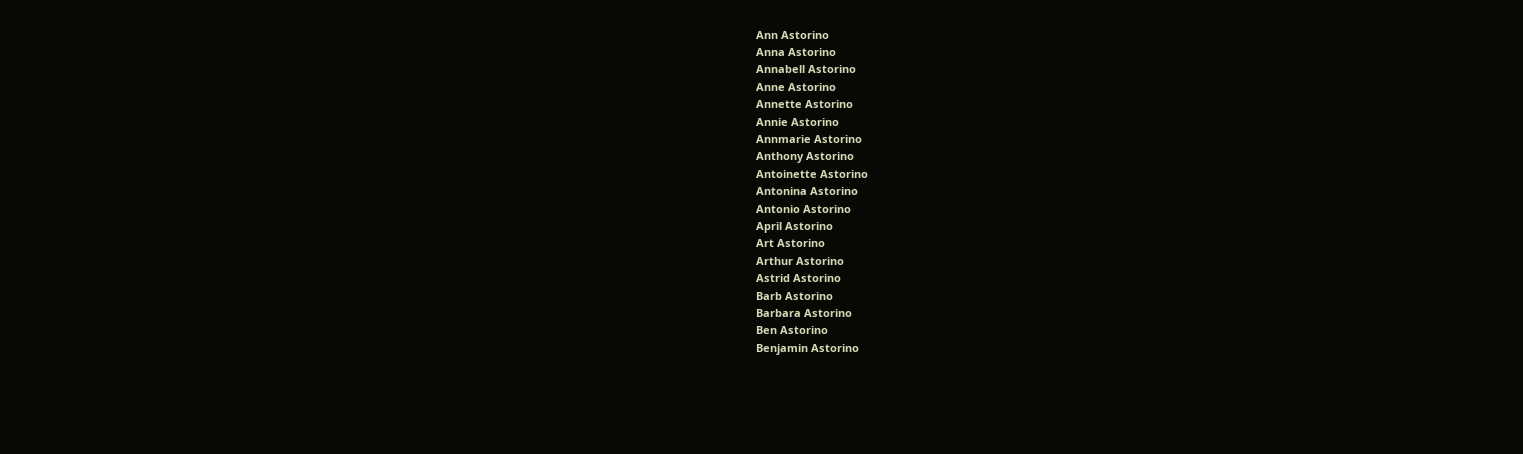Ann Astorino
Anna Astorino
Annabell Astorino
Anne Astorino
Annette Astorino
Annie Astorino
Annmarie Astorino
Anthony Astorino
Antoinette Astorino
Antonina Astorino
Antonio Astorino
April Astorino
Art Astorino
Arthur Astorino
Astrid Astorino
Barb Astorino
Barbara Astorino
Ben Astorino
Benjamin Astorino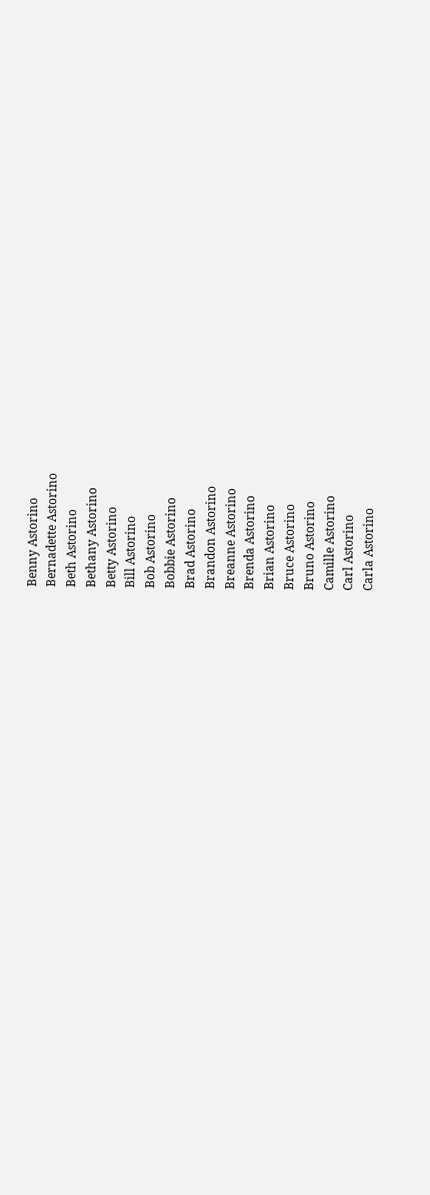Benny Astorino
Bernadette Astorino
Beth Astorino
Bethany Astorino
Betty Astorino
Bill Astorino
Bob Astorino
Bobbie Astorino
Brad Astorino
Brandon Astorino
Breanne Astorino
Brenda Astorino
Brian Astorino
Bruce Astorino
Bruno Astorino
Camille Astorino
Carl Astorino
Carla Astorino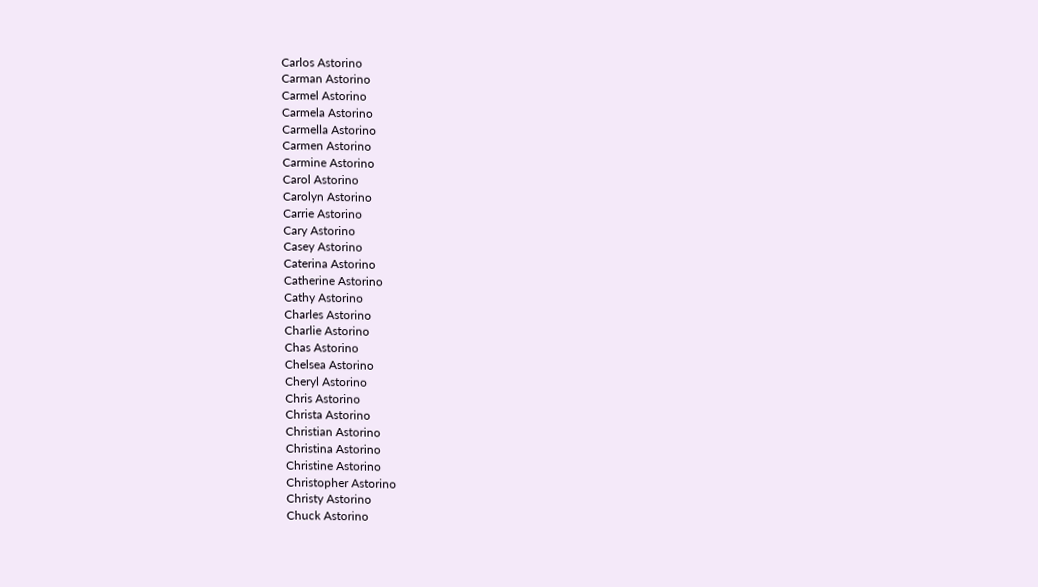Carlos Astorino
Carman Astorino
Carmel Astorino
Carmela Astorino
Carmella Astorino
Carmen Astorino
Carmine Astorino
Carol Astorino
Carolyn Astorino
Carrie Astorino
Cary Astorino
Casey Astorino
Caterina Astorino
Catherine Astorino
Cathy Astorino
Charles Astorino
Charlie Astorino
Chas Astorino
Chelsea Astorino
Cheryl Astorino
Chris Astorino
Christa Astorino
Christian Astorino
Christina Astorino
Christine Astorino
Christopher Astorino
Christy Astorino
Chuck Astorino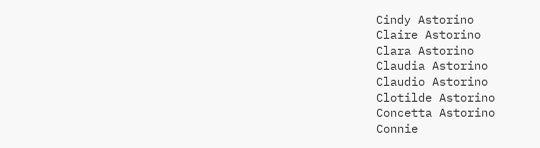Cindy Astorino
Claire Astorino
Clara Astorino
Claudia Astorino
Claudio Astorino
Clotilde Astorino
Concetta Astorino
Connie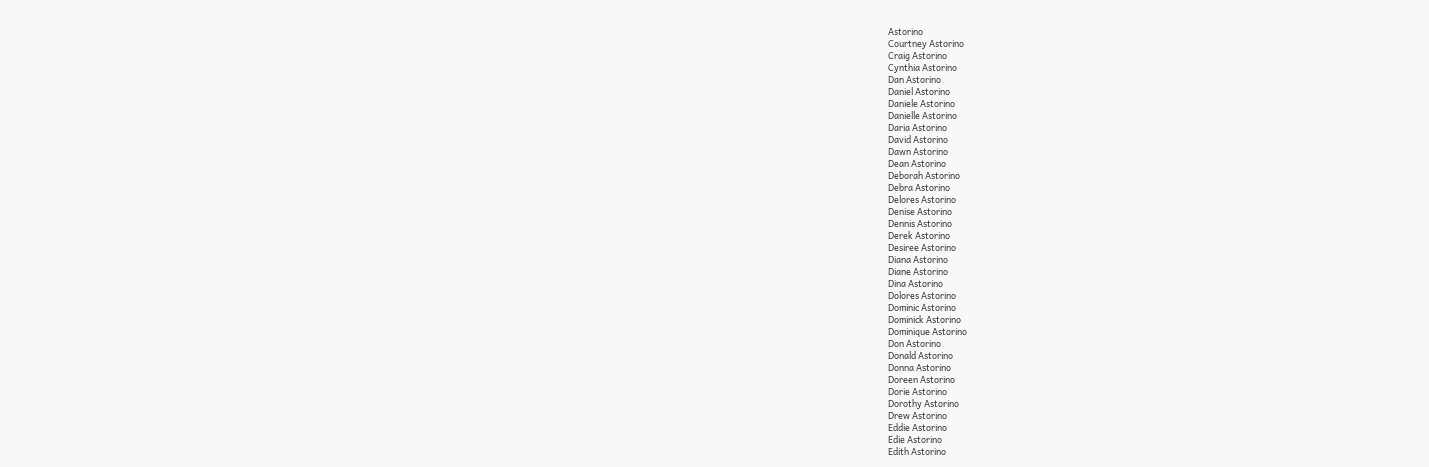Astorino
Courtney Astorino
Craig Astorino
Cynthia Astorino
Dan Astorino
Daniel Astorino
Daniele Astorino
Danielle Astorino
Daria Astorino
David Astorino
Dawn Astorino
Dean Astorino
Deborah Astorino
Debra Astorino
Delores Astorino
Denise Astorino
Dennis Astorino
Derek Astorino
Desiree Astorino
Diana Astorino
Diane Astorino
Dina Astorino
Dolores Astorino
Dominic Astorino
Dominick Astorino
Dominique Astorino
Don Astorino
Donald Astorino
Donna Astorino
Doreen Astorino
Dorie Astorino
Dorothy Astorino
Drew Astorino
Eddie Astorino
Edie Astorino
Edith Astorino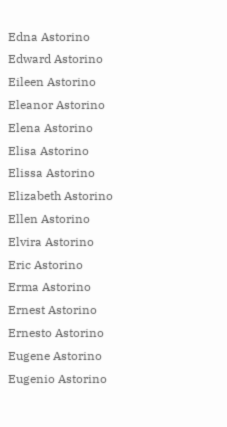Edna Astorino
Edward Astorino
Eileen Astorino
Eleanor Astorino
Elena Astorino
Elisa Astorino
Elissa Astorino
Elizabeth Astorino
Ellen Astorino
Elvira Astorino
Eric Astorino
Erma Astorino
Ernest Astorino
Ernesto Astorino
Eugene Astorino
Eugenio Astorino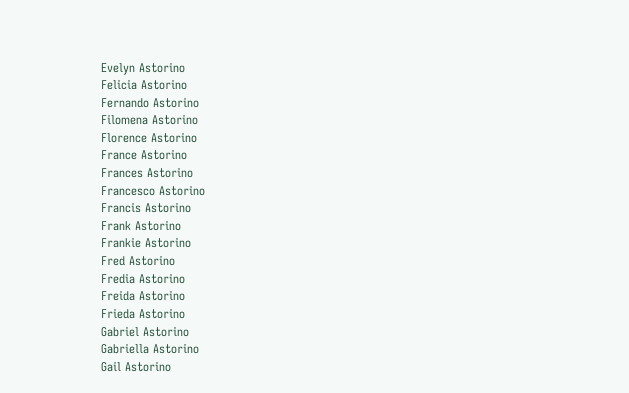Evelyn Astorino
Felicia Astorino
Fernando Astorino
Filomena Astorino
Florence Astorino
France Astorino
Frances Astorino
Francesco Astorino
Francis Astorino
Frank Astorino
Frankie Astorino
Fred Astorino
Fredia Astorino
Freida Astorino
Frieda Astorino
Gabriel Astorino
Gabriella Astorino
Gail Astorino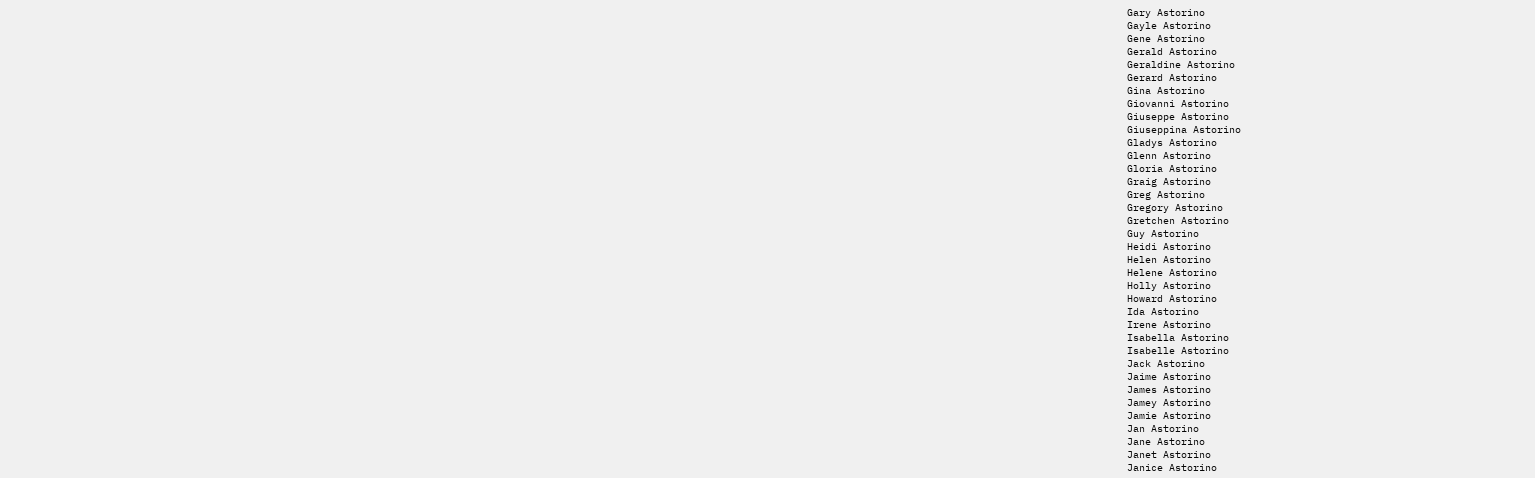Gary Astorino
Gayle Astorino
Gene Astorino
Gerald Astorino
Geraldine Astorino
Gerard Astorino
Gina Astorino
Giovanni Astorino
Giuseppe Astorino
Giuseppina Astorino
Gladys Astorino
Glenn Astorino
Gloria Astorino
Graig Astorino
Greg Astorino
Gregory Astorino
Gretchen Astorino
Guy Astorino
Heidi Astorino
Helen Astorino
Helene Astorino
Holly Astorino
Howard Astorino
Ida Astorino
Irene Astorino
Isabella Astorino
Isabelle Astorino
Jack Astorino
Jaime Astorino
James Astorino
Jamey Astorino
Jamie Astorino
Jan Astorino
Jane Astorino
Janet Astorino
Janice Astorino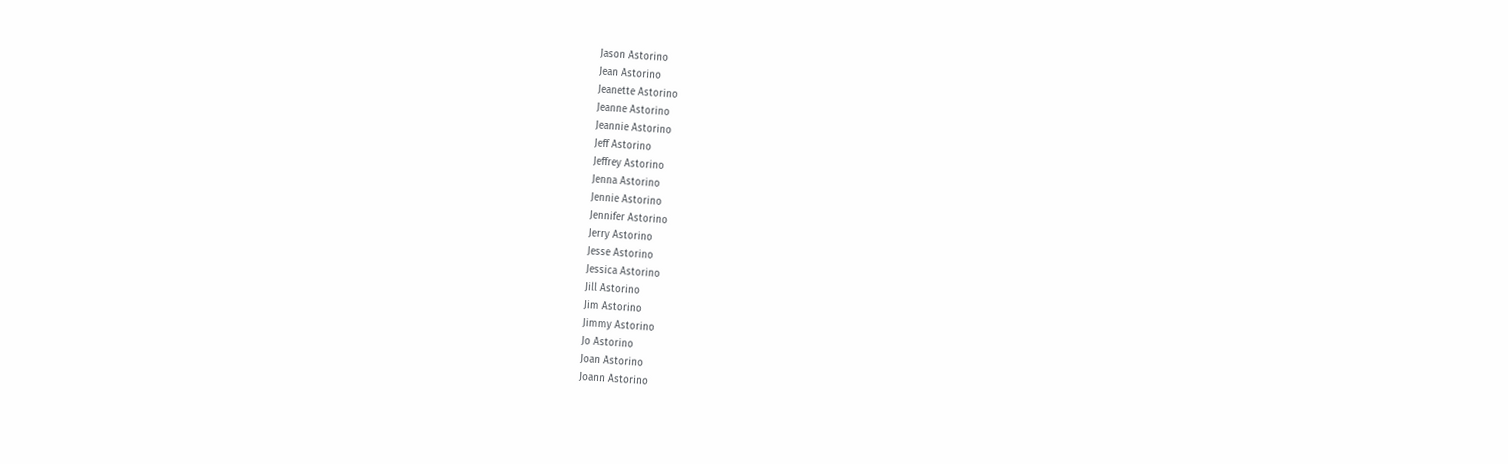Jason Astorino
Jean Astorino
Jeanette Astorino
Jeanne Astorino
Jeannie Astorino
Jeff Astorino
Jeffrey Astorino
Jenna Astorino
Jennie Astorino
Jennifer Astorino
Jerry Astorino
Jesse Astorino
Jessica Astorino
Jill Astorino
Jim Astorino
Jimmy Astorino
Jo Astorino
Joan Astorino
Joann Astorino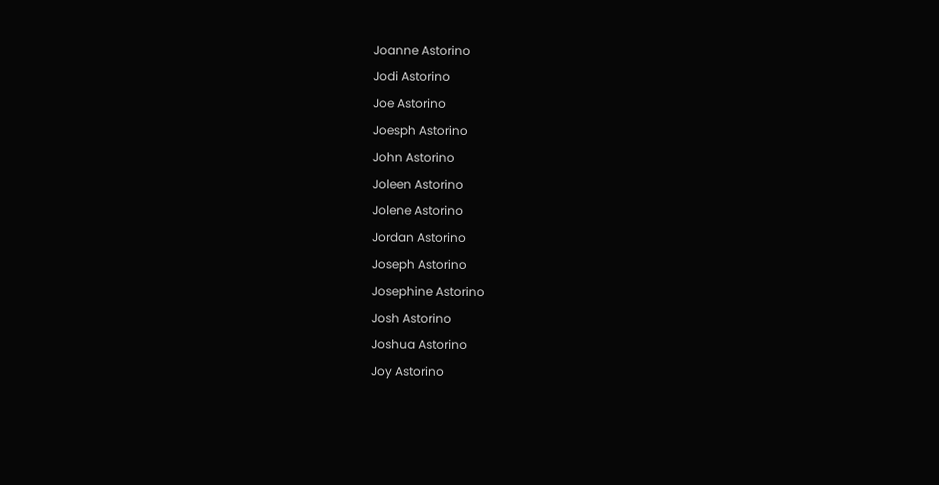Joanne Astorino
Jodi Astorino
Joe Astorino
Joesph Astorino
John Astorino
Joleen Astorino
Jolene Astorino
Jordan Astorino
Joseph Astorino
Josephine Astorino
Josh Astorino
Joshua Astorino
Joy Astorino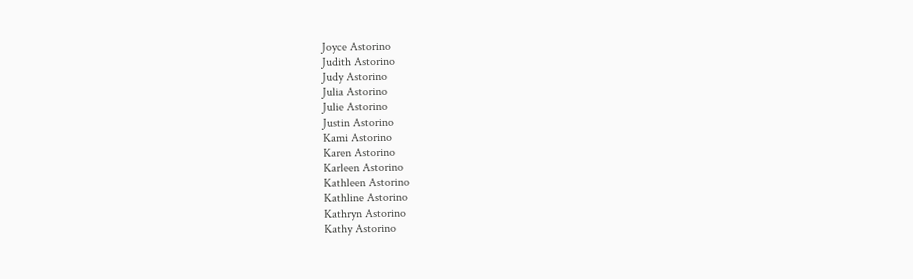Joyce Astorino
Judith Astorino
Judy Astorino
Julia Astorino
Julie Astorino
Justin Astorino
Kami Astorino
Karen Astorino
Karleen Astorino
Kathleen Astorino
Kathline Astorino
Kathryn Astorino
Kathy Astorino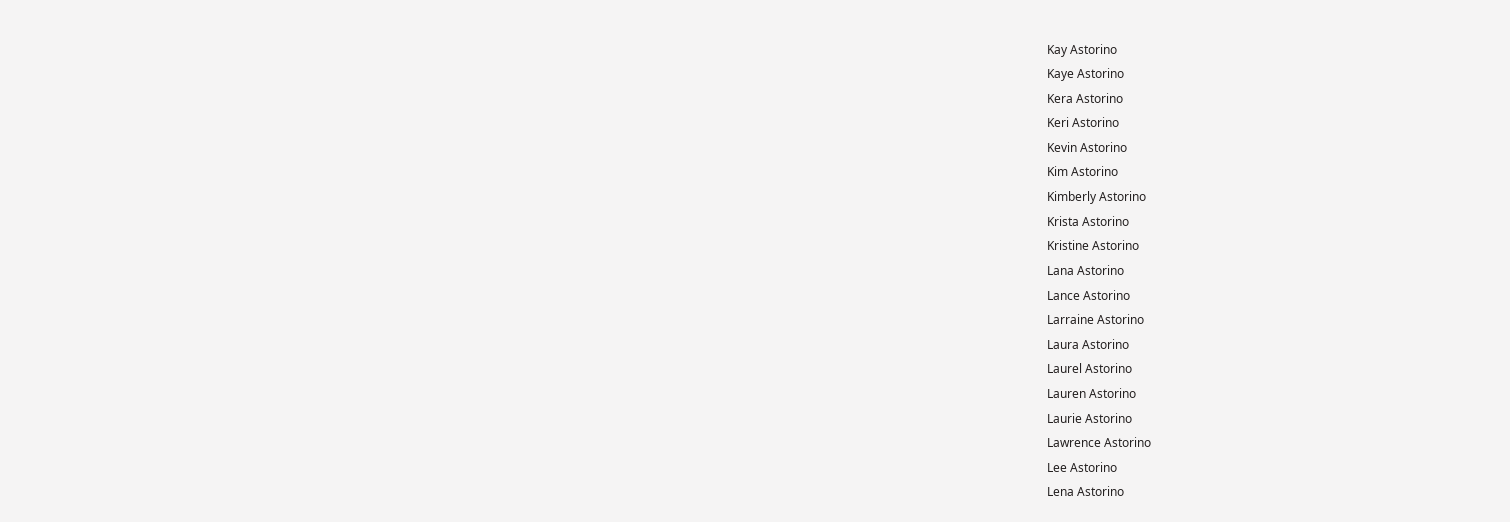Kay Astorino
Kaye Astorino
Kera Astorino
Keri Astorino
Kevin Astorino
Kim Astorino
Kimberly Astorino
Krista Astorino
Kristine Astorino
Lana Astorino
Lance Astorino
Larraine Astorino
Laura Astorino
Laurel Astorino
Lauren Astorino
Laurie Astorino
Lawrence Astorino
Lee Astorino
Lena Astorino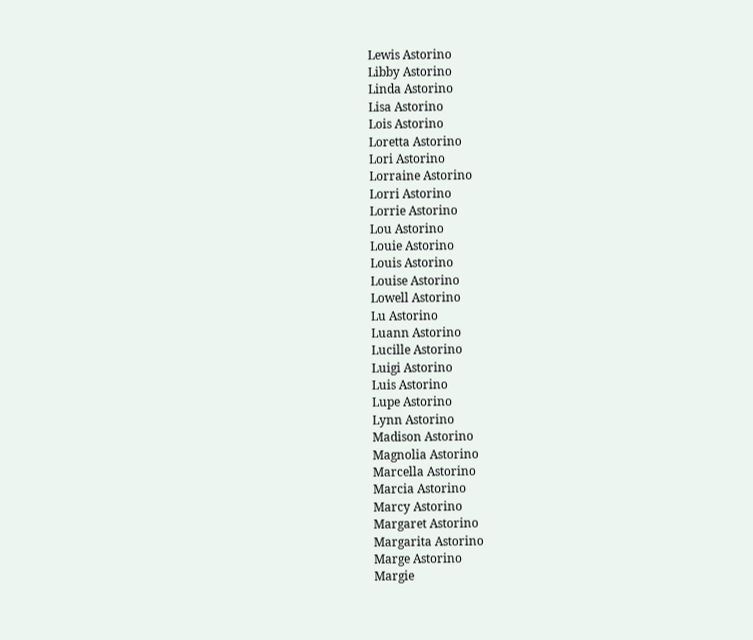Lewis Astorino
Libby Astorino
Linda Astorino
Lisa Astorino
Lois Astorino
Loretta Astorino
Lori Astorino
Lorraine Astorino
Lorri Astorino
Lorrie Astorino
Lou Astorino
Louie Astorino
Louis Astorino
Louise Astorino
Lowell Astorino
Lu Astorino
Luann Astorino
Lucille Astorino
Luigi Astorino
Luis Astorino
Lupe Astorino
Lynn Astorino
Madison Astorino
Magnolia Astorino
Marcella Astorino
Marcia Astorino
Marcy Astorino
Margaret Astorino
Margarita Astorino
Marge Astorino
Margie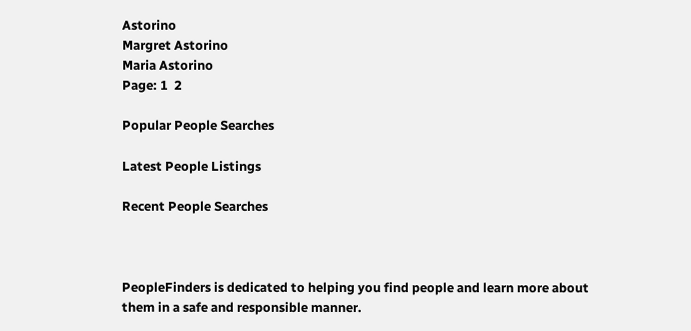Astorino
Margret Astorino
Maria Astorino
Page: 1  2

Popular People Searches

Latest People Listings

Recent People Searches



PeopleFinders is dedicated to helping you find people and learn more about them in a safe and responsible manner.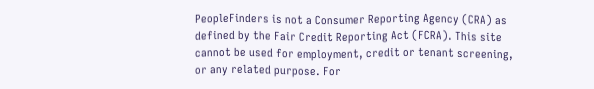PeopleFinders is not a Consumer Reporting Agency (CRA) as defined by the Fair Credit Reporting Act (FCRA). This site cannot be used for employment, credit or tenant screening, or any related purpose. For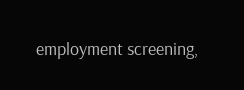employment screening,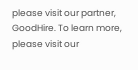please visit our partner, GoodHire. To learn more, please visit our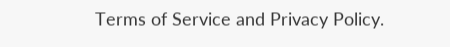Terms of Service and Privacy Policy.